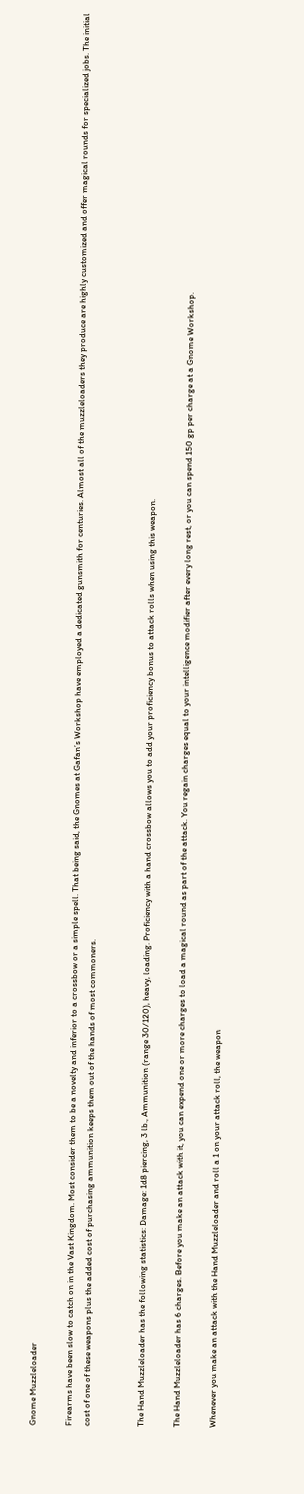Gnome Muzzleloader

Firearms have been slow to catch on in the Vast Kingdom. Most consider them to be a novelty and inferior to a crossbow or a simple spell. That being said, the Gnomes at Gafan’s Workshop have employed a dedicated gunsmith for centuries. Almost all of the muzzleloaders they produce are highly customized and offer magical rounds for specialized jobs. The initial cost of one of these weapons plus the added cost of purchasing ammunition keeps them out of the hands of most commoners.


The Hand Muzzleloader has the following statistics: Damage: 1d8 piercing, 3 lb., Ammunition (range 30/120), heavy, loading. Proficiency with a hand crossbow allows you to add your proficiency bonus to attack rolls when using this weapon.

The Hand Muzzleloader has 6 charges. Before you make an attack with it, you can expend one or more charges to load a magical round as part of the attack. You regain charges equal to your intelligence modifier after every long rest, or you can spend 150 gp per charge at a Gnome Workshop.

Whenever you make an attack with the Hand Muzzleloader and roll a 1 on your attack roll, the weapon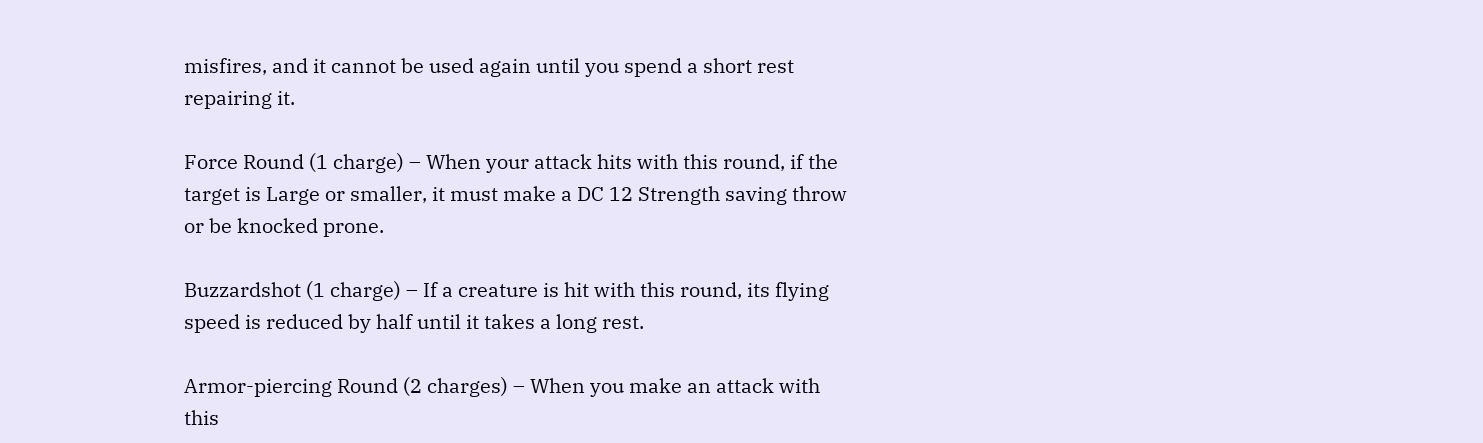misfires, and it cannot be used again until you spend a short rest repairing it.

Force Round (1 charge) – When your attack hits with this round, if the target is Large or smaller, it must make a DC 12 Strength saving throw or be knocked prone.

Buzzardshot (1 charge) – If a creature is hit with this round, its flying speed is reduced by half until it takes a long rest.

Armor-piercing Round (2 charges) – When you make an attack with this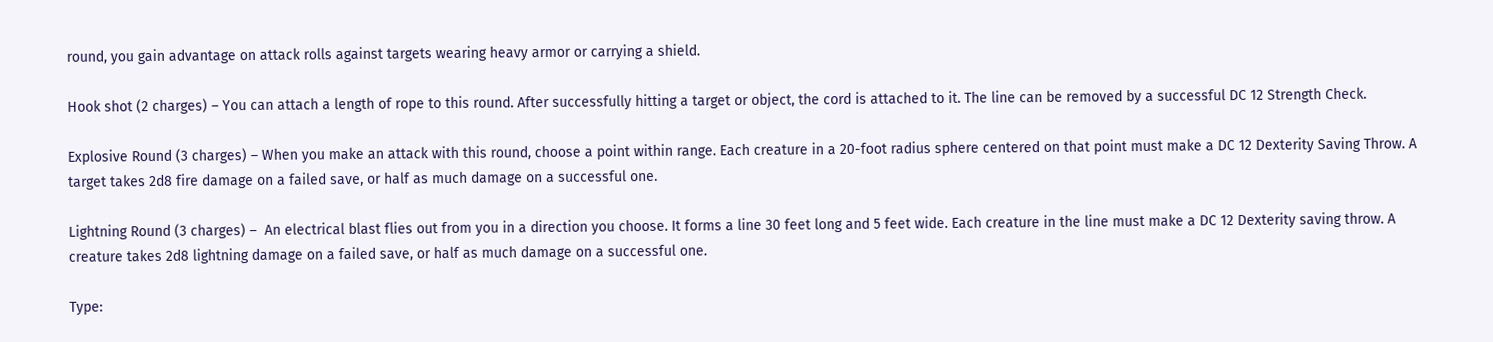round, you gain advantage on attack rolls against targets wearing heavy armor or carrying a shield.

Hook shot (2 charges) – You can attach a length of rope to this round. After successfully hitting a target or object, the cord is attached to it. The line can be removed by a successful DC 12 Strength Check.

Explosive Round (3 charges) – When you make an attack with this round, choose a point within range. Each creature in a 20-foot radius sphere centered on that point must make a DC 12 Dexterity Saving Throw. A target takes 2d8 fire damage on a failed save, or half as much damage on a successful one.

Lightning Round (3 charges) –  An electrical blast flies out from you in a direction you choose. It forms a line 30 feet long and 5 feet wide. Each creature in the line must make a DC 12 Dexterity saving throw. A creature takes 2d8 lightning damage on a failed save, or half as much damage on a successful one.

Type: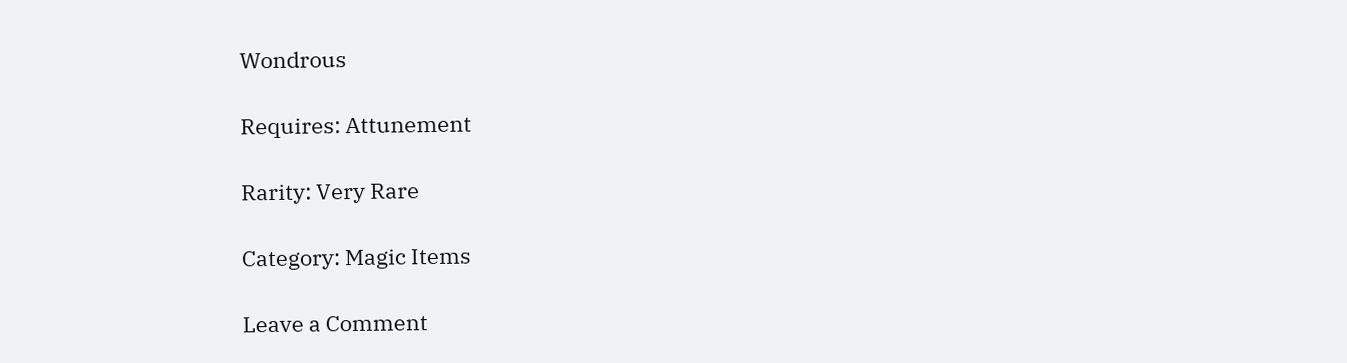Wondrous

Requires: Attunement

Rarity: Very Rare

Category: Magic Items

Leave a Comment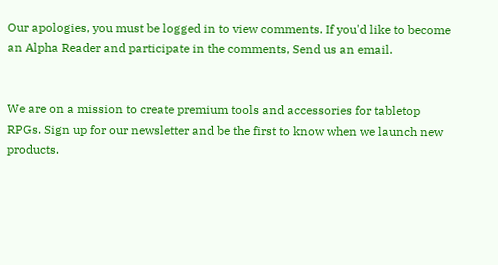Our apologies, you must be logged in to view comments. If you'd like to become an Alpha Reader and participate in the comments, Send us an email.


We are on a mission to create premium tools and accessories for tabletop RPGs. Sign up for our newsletter and be the first to know when we launch new products.